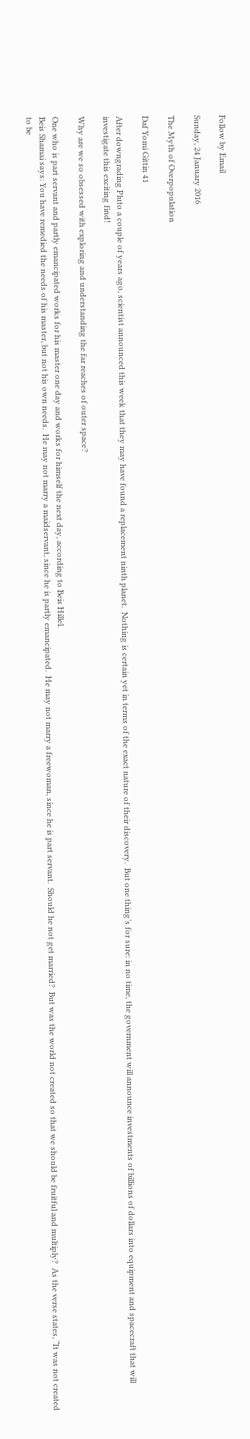Follow by Email

Sunday, 24 January 2016

The Myth of Overpopulation

Daf Yomi Gittin 41

After downgrading Pluto a couple of years ago, scientist announced this week that they may have found a replacement ninth planet.  Nothing is certain yet in terms of the exact nature of their discovery.  But one thing’s for sure: in no time, the government will announce investments of billions of dollars into equipment and spacecraft that will investigate this exciting find!

Why are we so obsessed with exploring and understanding the far reaches of outer space?

One who is part servant and partly emancipated works for his master one day and works for himself the next day, according to Beis Hillel.
Beis Shamai says: You have remedied the needs of his master, but not his own needs.  He may not marry a maidservant, since he is partly emancipated.  He may not marry a freewoman, since he is part servant.  Should he not get married?  But was the world not created so that we should be fruitful and multiply?  As the verse states, “It was not created to be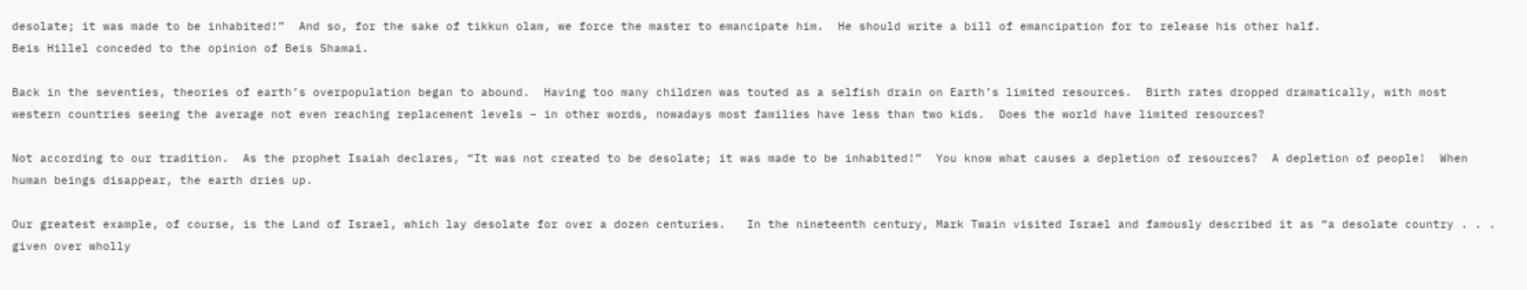desolate; it was made to be inhabited!”  And so, for the sake of tikkun olam, we force the master to emancipate him.  He should write a bill of emancipation for to release his other half.
Beis Hillel conceded to the opinion of Beis Shamai.

Back in the seventies, theories of earth’s overpopulation began to abound.  Having too many children was touted as a selfish drain on Earth’s limited resources.  Birth rates dropped dramatically, with most western countries seeing the average not even reaching replacement levels – in other words, nowadays most families have less than two kids.  Does the world have limited resources?

Not according to our tradition.  As the prophet Isaiah declares, “It was not created to be desolate; it was made to be inhabited!”  You know what causes a depletion of resources?  A depletion of people!  When human beings disappear, the earth dries up.

Our greatest example, of course, is the Land of Israel, which lay desolate for over a dozen centuries.   In the nineteenth century, Mark Twain visited Israel and famously described it as “a desolate country . . . given over wholly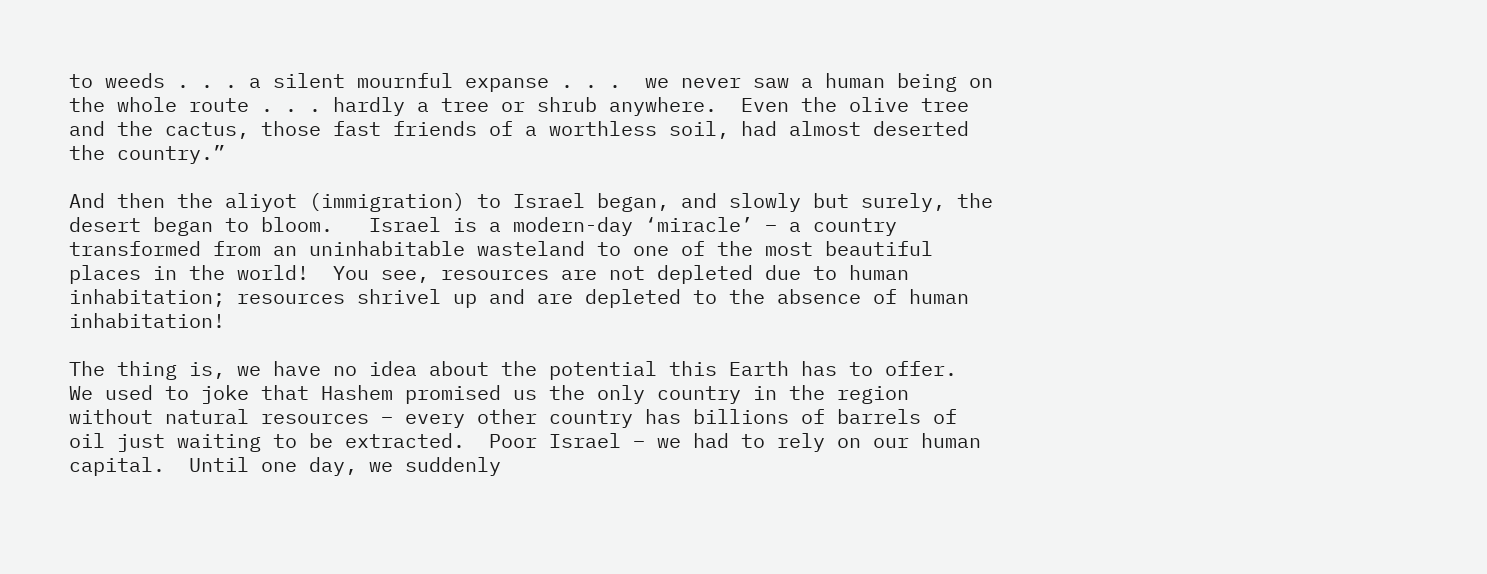to weeds . . . a silent mournful expanse . . .  we never saw a human being on the whole route . . . hardly a tree or shrub anywhere.  Even the olive tree and the cactus, those fast friends of a worthless soil, had almost deserted the country.”

And then the aliyot (immigration) to Israel began, and slowly but surely, the desert began to bloom.   Israel is a modern-day ‘miracle’ – a country transformed from an uninhabitable wasteland to one of the most beautiful places in the world!  You see, resources are not depleted due to human inhabitation; resources shrivel up and are depleted to the absence of human inhabitation!

The thing is, we have no idea about the potential this Earth has to offer.  We used to joke that Hashem promised us the only country in the region without natural resources – every other country has billions of barrels of oil just waiting to be extracted.  Poor Israel – we had to rely on our human capital.  Until one day, we suddenly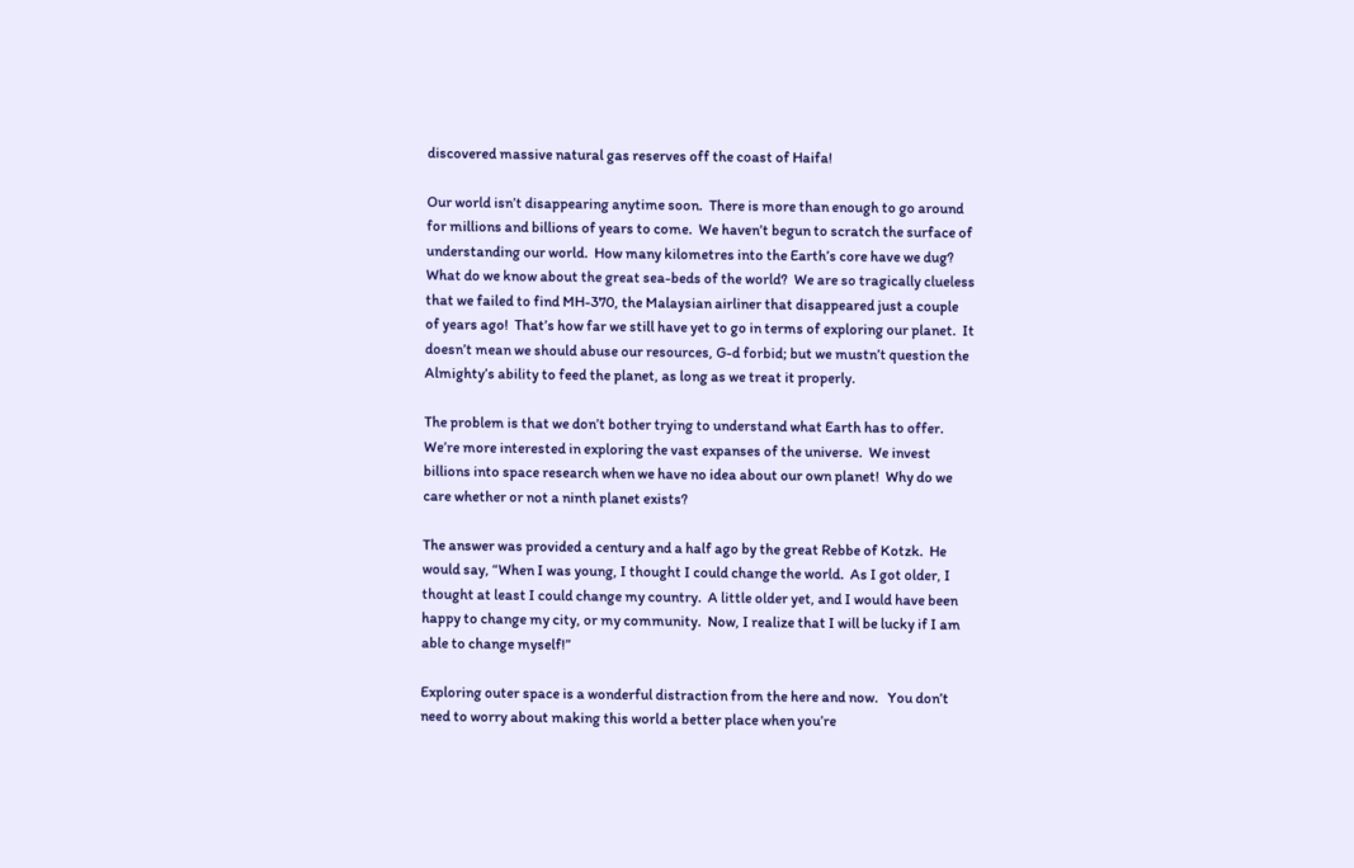discovered massive natural gas reserves off the coast of Haifa!

Our world isn’t disappearing anytime soon.  There is more than enough to go around for millions and billions of years to come.  We haven’t begun to scratch the surface of understanding our world.  How many kilometres into the Earth’s core have we dug?  What do we know about the great sea-beds of the world?  We are so tragically clueless that we failed to find MH-370, the Malaysian airliner that disappeared just a couple of years ago!  That’s how far we still have yet to go in terms of exploring our planet.  It doesn’t mean we should abuse our resources, G-d forbid; but we mustn’t question the Almighty’s ability to feed the planet, as long as we treat it properly.

The problem is that we don’t bother trying to understand what Earth has to offer.  We’re more interested in exploring the vast expanses of the universe.  We invest billions into space research when we have no idea about our own planet!  Why do we care whether or not a ninth planet exists?

The answer was provided a century and a half ago by the great Rebbe of Kotzk.  He would say, “When I was young, I thought I could change the world.  As I got older, I thought at least I could change my country.  A little older yet, and I would have been happy to change my city, or my community.  Now, I realize that I will be lucky if I am able to change myself!”

Exploring outer space is a wonderful distraction from the here and now.   You don’t need to worry about making this world a better place when you’re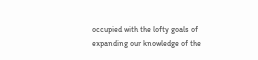occupied with the lofty goals of expanding our knowledge of the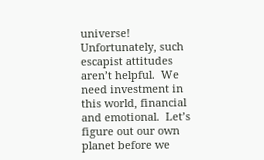universe!  Unfortunately, such escapist attitudes aren’t helpful.  We need investment in this world, financial and emotional.  Let’s figure out our own planet before we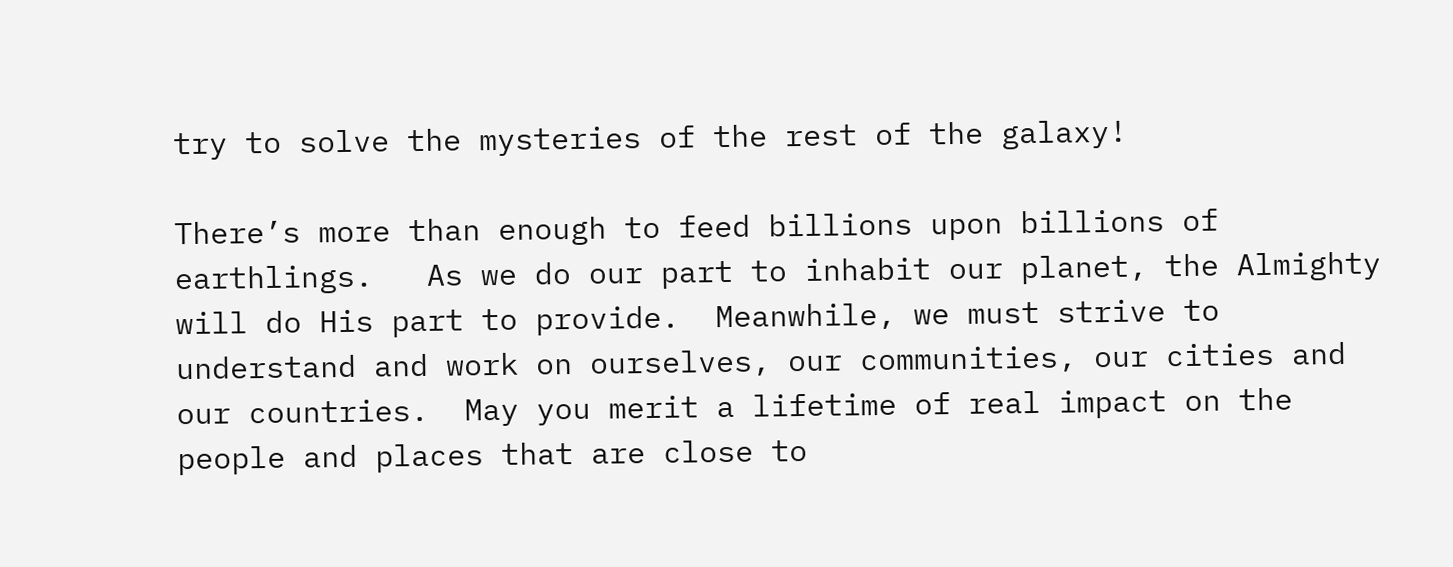try to solve the mysteries of the rest of the galaxy!

There’s more than enough to feed billions upon billions of earthlings.   As we do our part to inhabit our planet, the Almighty will do His part to provide.  Meanwhile, we must strive to understand and work on ourselves, our communities, our cities and our countries.  May you merit a lifetime of real impact on the people and places that are close to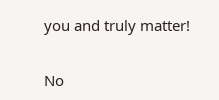you and truly matter!

No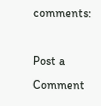comments:

Post a Comment